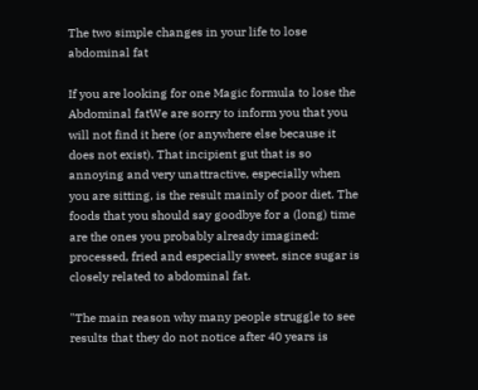The two simple changes in your life to lose abdominal fat

If you are looking for one Magic formula to lose the Abdominal fatWe are sorry to inform you that you will not find it here (or anywhere else because it does not exist). That incipient gut that is so annoying and very unattractive, especially when you are sitting, is the result mainly of poor diet. The foods that you should say goodbye for a (long) time are the ones you probably already imagined: processed, fried and especially sweet, since sugar is closely related to abdominal fat.

"The main reason why many people struggle to see results that they do not notice after 40 years is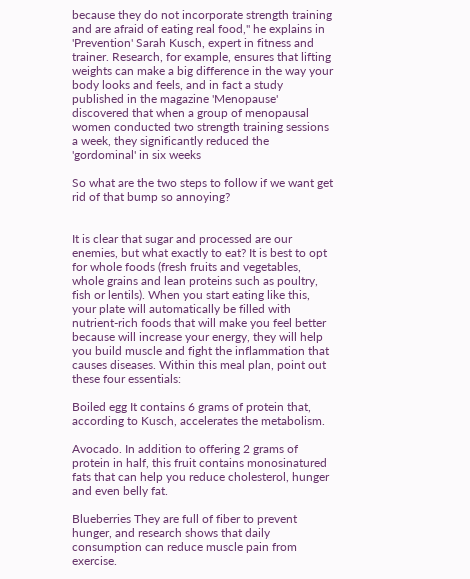because they do not incorporate strength training and are afraid of eating real food," he explains in 'Prevention' Sarah Kusch, expert in fitness and trainer. Research, for example, ensures that lifting weights can make a big difference in the way your body looks and feels, and in fact a study published in the magazine 'Menopause' discovered that when a group of menopausal women conducted two strength training sessions a week, they significantly reduced the 'gordominal' in six weeks

So what are the two steps to follow if we want get rid of that bump so annoying?


It is clear that sugar and processed are our enemies, but what exactly to eat? It is best to opt for whole foods (fresh fruits and vegetables, whole grains and lean proteins such as poultry, fish or lentils). When you start eating like this, your plate will automatically be filled with nutrient-rich foods that will make you feel better because will increase your energy, they will help you build muscle and fight the inflammation that causes diseases. Within this meal plan, point out these four essentials:

Boiled egg It contains 6 grams of protein that, according to Kusch, accelerates the metabolism.

Avocado. In addition to offering 2 grams of protein in half, this fruit contains monosinatured fats that can help you reduce cholesterol, hunger and even belly fat.

Blueberries They are full of fiber to prevent hunger, and research shows that daily consumption can reduce muscle pain from exercise.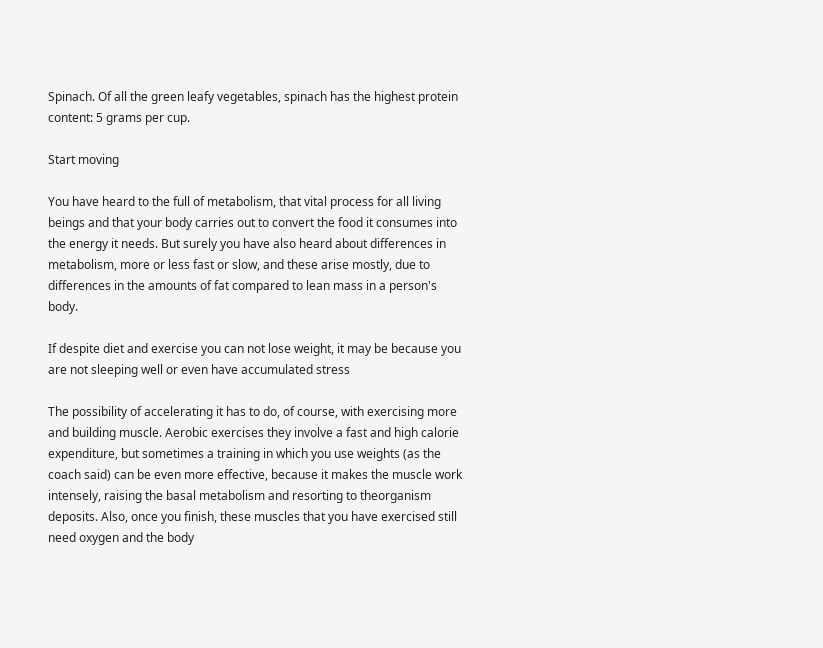Spinach. Of all the green leafy vegetables, spinach has the highest protein content: 5 grams per cup.

Start moving

You have heard to the full of metabolism, that vital process for all living beings and that your body carries out to convert the food it consumes into the energy it needs. But surely you have also heard about differences in metabolism, more or less fast or slow, and these arise mostly, due to differences in the amounts of fat compared to lean mass in a person's body.

If despite diet and exercise you can not lose weight, it may be because you are not sleeping well or even have accumulated stress

The possibility of accelerating it has to do, of course, with exercising more and building muscle. Aerobic exercises they involve a fast and high calorie expenditure, but sometimes a training in which you use weights (as the coach said) can be even more effective, because it makes the muscle work intensely, raising the basal metabolism and resorting to theorganism deposits. Also, once you finish, these muscles that you have exercised still need oxygen and the body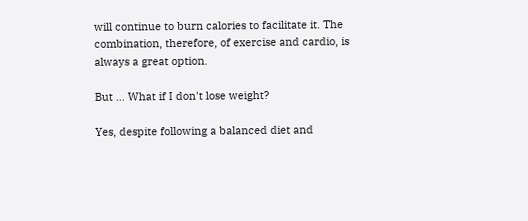will continue to burn calories to facilitate it. The combination, therefore, of exercise and cardio, is always a great option.

But … What if I don't lose weight?

Yes, despite following a balanced diet and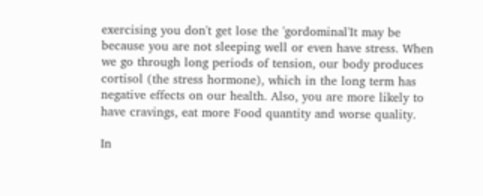exercising you don't get lose the 'gordominal'It may be because you are not sleeping well or even have stress. When we go through long periods of tension, our body produces cortisol (the stress hormone), which in the long term has negative effects on our health. Also, you are more likely to have cravings, eat more Food quantity and worse quality.

In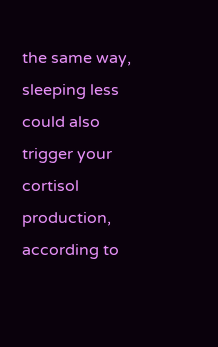the same way, sleeping less could also trigger your cortisol production, according to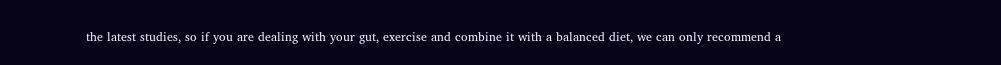the latest studies, so if you are dealing with your gut, exercise and combine it with a balanced diet, we can only recommend a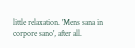little relaxation. 'Mens sana in corpore sano', after all.